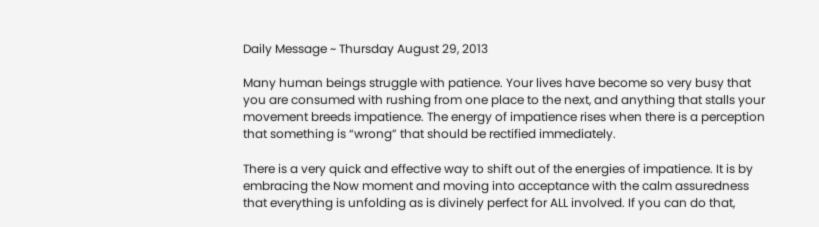Daily Message ~ Thursday August 29, 2013

Many human beings struggle with patience. Your lives have become so very busy that you are consumed with rushing from one place to the next, and anything that stalls your movement breeds impatience. The energy of impatience rises when there is a perception that something is “wrong” that should be rectified immediately.

There is a very quick and effective way to shift out of the energies of impatience. It is by embracing the Now moment and moving into acceptance with the calm assuredness that everything is unfolding as is divinely perfect for ALL involved. If you can do that,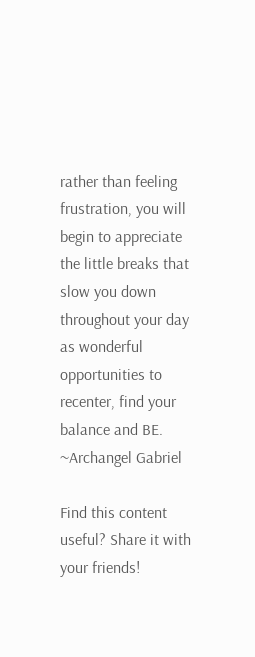rather than feeling frustration, you will begin to appreciate the little breaks that slow you down throughout your day as wonderful opportunities to recenter, find your balance and BE. ~Archangel Gabriel

Find this content useful? Share it with your friends!